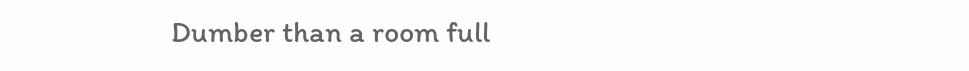Dumber than a room full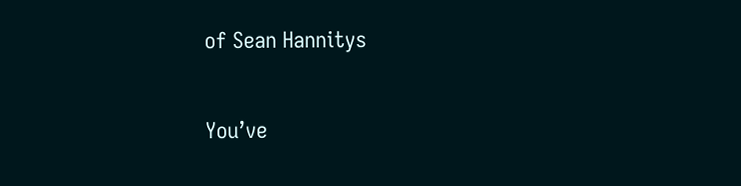of Sean Hannitys

You’ve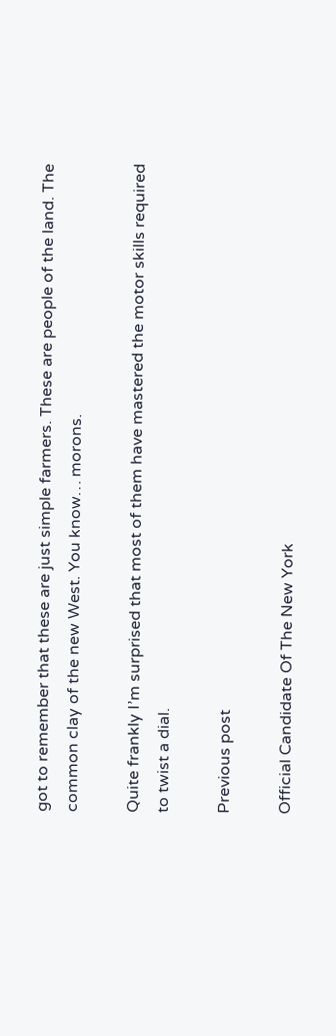got to remember that these are just simple farmers. These are people of the land. The common clay of the new West. You know… morons.

Quite frankly I’m surprised that most of them have mastered the motor skills required to twist a dial.

Previous post

Official Candidate Of The New York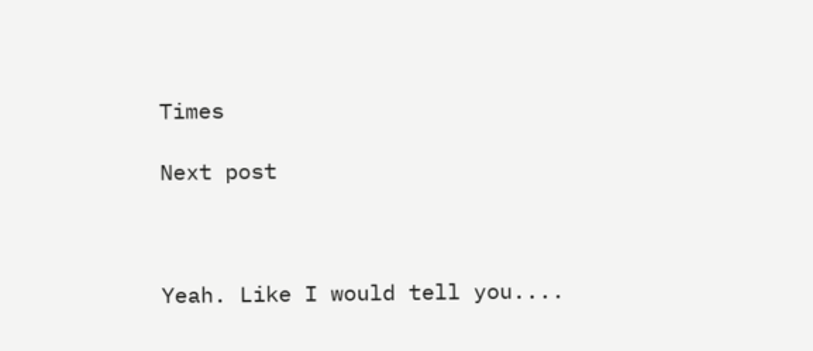Times

Next post



Yeah. Like I would tell you....